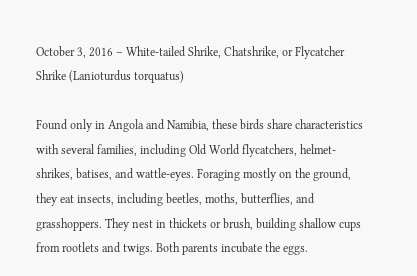October 3, 2016 – White-tailed Shrike, Chatshrike, or Flycatcher Shrike (Lanioturdus torquatus)

Found only in Angola and Namibia, these birds share characteristics with several families, including Old World flycatchers, helmet-shrikes, batises, and wattle-eyes. Foraging mostly on the ground, they eat insects, including beetles, moths, butterflies, and grasshoppers. They nest in thickets or brush, building shallow cups from rootlets and twigs. Both parents incubate the eggs.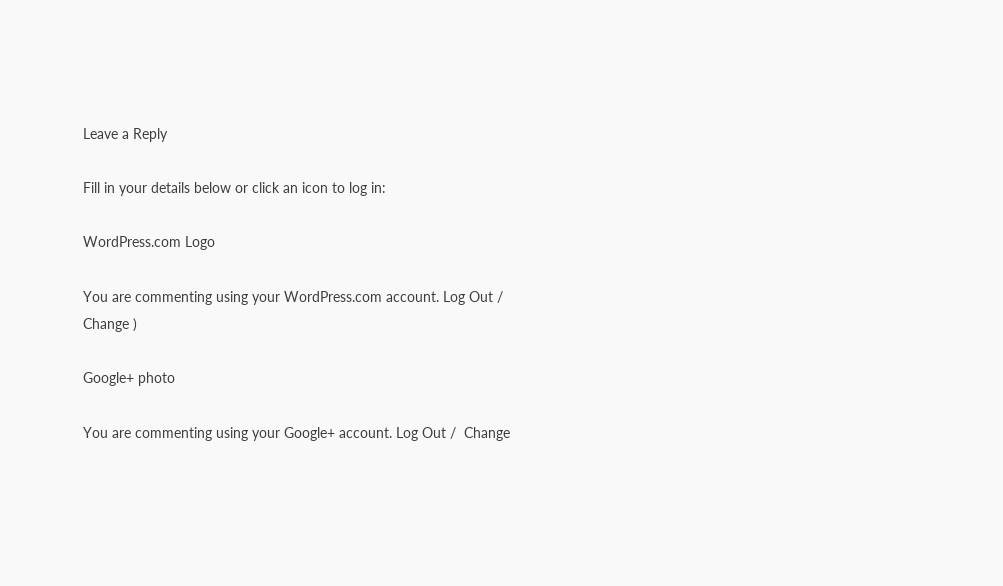Leave a Reply

Fill in your details below or click an icon to log in:

WordPress.com Logo

You are commenting using your WordPress.com account. Log Out /  Change )

Google+ photo

You are commenting using your Google+ account. Log Out /  Change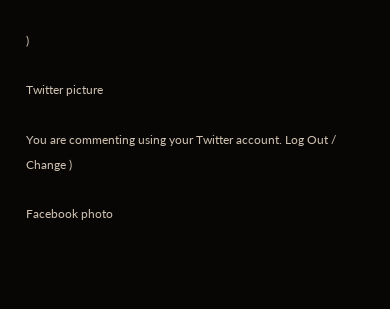)

Twitter picture

You are commenting using your Twitter account. Log Out /  Change )

Facebook photo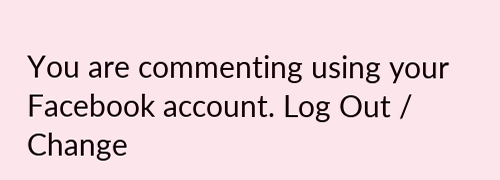You are commenting using your Facebook account. Log Out /  Change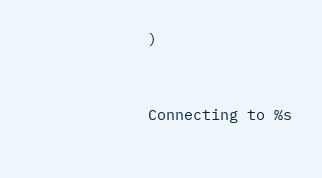)


Connecting to %s